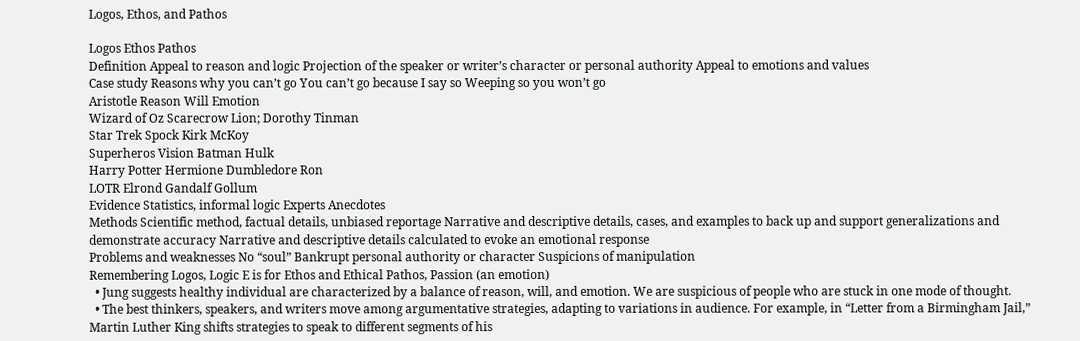Logos, Ethos, and Pathos

Logos Ethos Pathos
Definition Appeal to reason and logic Projection of the speaker or writer’s character or personal authority Appeal to emotions and values
Case study Reasons why you can’t go You can’t go because I say so Weeping so you won’t go
Aristotle Reason Will Emotion
Wizard of Oz Scarecrow Lion; Dorothy Tinman
Star Trek Spock Kirk McKoy
Superheros Vision Batman Hulk
Harry Potter Hermione Dumbledore Ron
LOTR Elrond Gandalf Gollum
Evidence Statistics, informal logic Experts Anecdotes
Methods Scientific method, factual details, unbiased reportage Narrative and descriptive details, cases, and examples to back up and support generalizations and demonstrate accuracy Narrative and descriptive details calculated to evoke an emotional response
Problems and weaknesses No “soul” Bankrupt personal authority or character Suspicions of manipulation
Remembering Logos, Logic E is for Ethos and Ethical Pathos, Passion (an emotion)
  • Jung suggests healthy individual are characterized by a balance of reason, will, and emotion. We are suspicious of people who are stuck in one mode of thought.
  • The best thinkers, speakers, and writers move among argumentative strategies, adapting to variations in audience. For example, in “Letter from a Birmingham Jail,” Martin Luther King shifts strategies to speak to different segments of his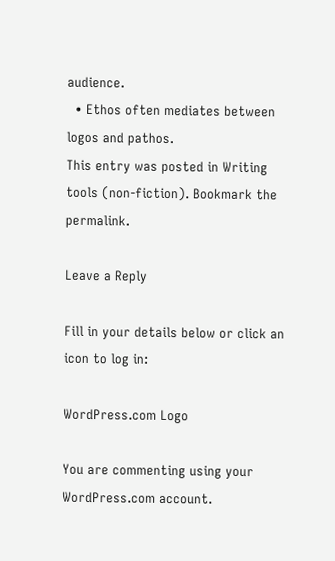audience.
  • Ethos often mediates between logos and pathos.
This entry was posted in Writing tools (non-fiction). Bookmark the permalink.

Leave a Reply

Fill in your details below or click an icon to log in:

WordPress.com Logo

You are commenting using your WordPress.com account.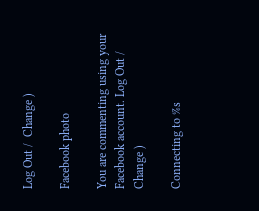Log Out /  Change )

Facebook photo

You are commenting using your Facebook account. Log Out /  Change )

Connecting to %s